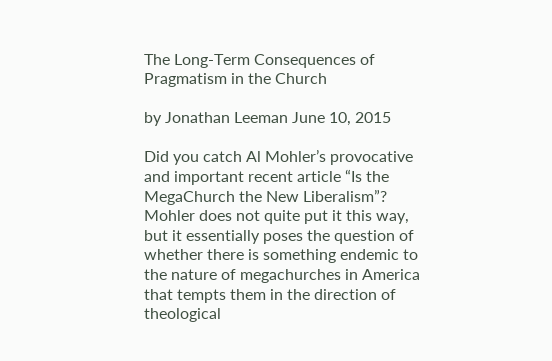The Long-Term Consequences of Pragmatism in the Church

by Jonathan Leeman June 10, 2015

Did you catch Al Mohler’s provocative and important recent article “Is the MegaChurch the New Liberalism”? Mohler does not quite put it this way, but it essentially poses the question of whether there is something endemic to the nature of megachurches in America that tempts them in the direction of theological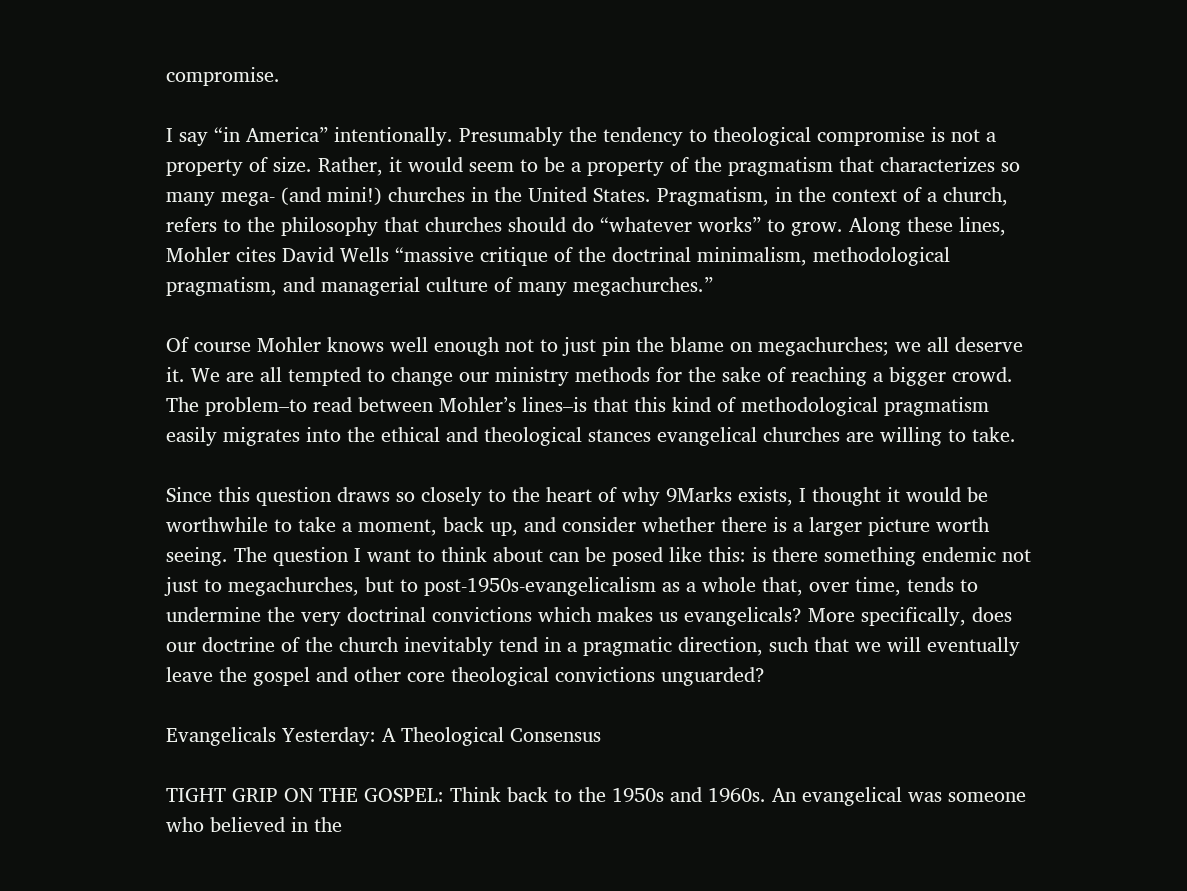compromise.

I say “in America” intentionally. Presumably the tendency to theological compromise is not a property of size. Rather, it would seem to be a property of the pragmatism that characterizes so many mega- (and mini!) churches in the United States. Pragmatism, in the context of a church, refers to the philosophy that churches should do “whatever works” to grow. Along these lines, Mohler cites David Wells “massive critique of the doctrinal minimalism, methodological pragmatism, and managerial culture of many megachurches.”

Of course Mohler knows well enough not to just pin the blame on megachurches; we all deserve it. We are all tempted to change our ministry methods for the sake of reaching a bigger crowd. The problem–to read between Mohler’s lines–is that this kind of methodological pragmatism easily migrates into the ethical and theological stances evangelical churches are willing to take.

Since this question draws so closely to the heart of why 9Marks exists, I thought it would be worthwhile to take a moment, back up, and consider whether there is a larger picture worth seeing. The question I want to think about can be posed like this: is there something endemic not just to megachurches, but to post-1950s-evangelicalism as a whole that, over time, tends to undermine the very doctrinal convictions which makes us evangelicals? More specifically, does our doctrine of the church inevitably tend in a pragmatic direction, such that we will eventually leave the gospel and other core theological convictions unguarded?

Evangelicals Yesterday: A Theological Consensus

TIGHT GRIP ON THE GOSPEL: Think back to the 1950s and 1960s. An evangelical was someone who believed in the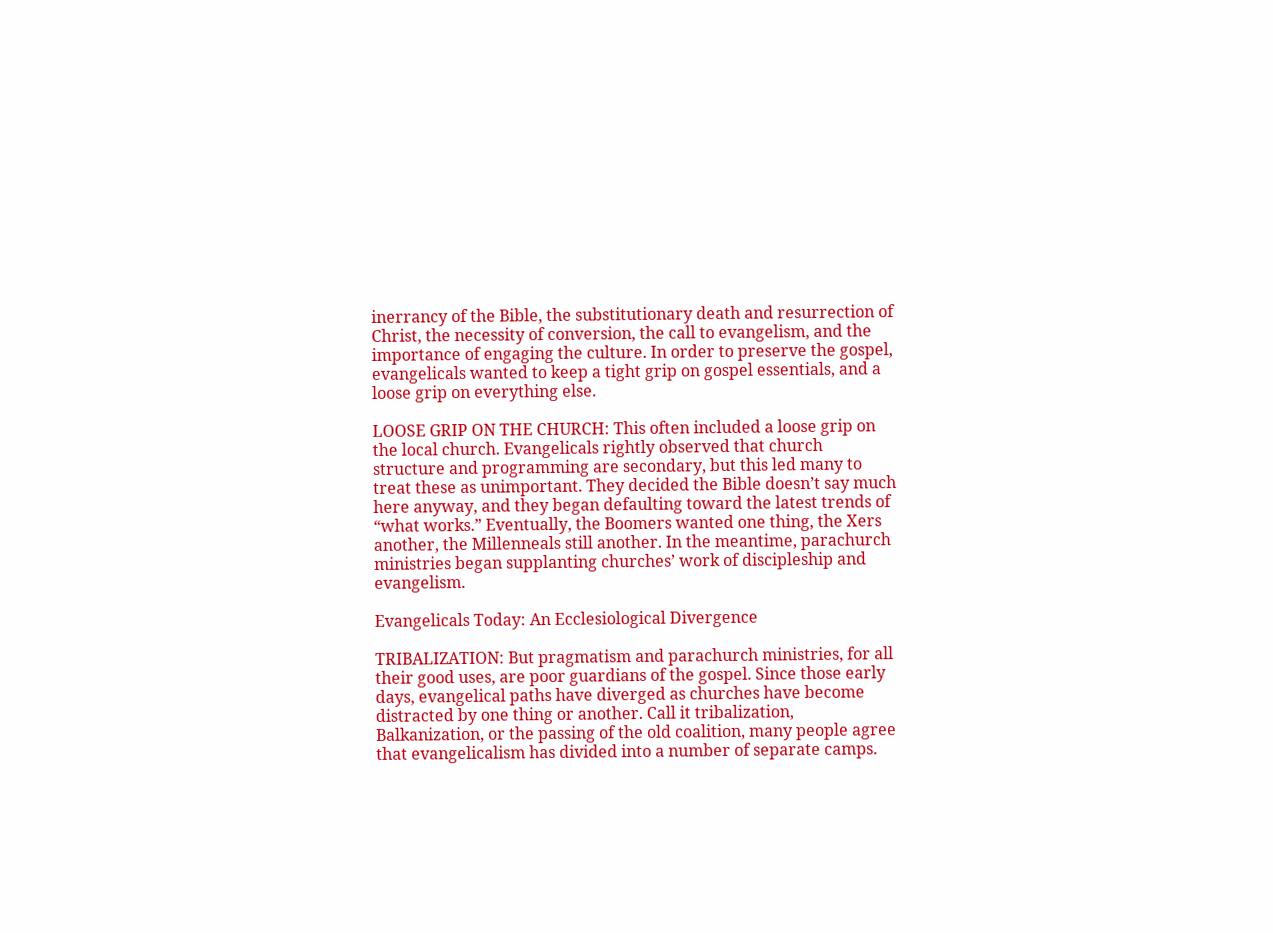inerrancy of the Bible, the substitutionary death and resurrection of Christ, the necessity of conversion, the call to evangelism, and the importance of engaging the culture. In order to preserve the gospel, evangelicals wanted to keep a tight grip on gospel essentials, and a loose grip on everything else.

LOOSE GRIP ON THE CHURCH: This often included a loose grip on the local church. Evangelicals rightly observed that church structure and programming are secondary, but this led many to treat these as unimportant. They decided the Bible doesn’t say much here anyway, and they began defaulting toward the latest trends of “what works.” Eventually, the Boomers wanted one thing, the Xers another, the Millenneals still another. In the meantime, parachurch ministries began supplanting churches’ work of discipleship and evangelism.

Evangelicals Today: An Ecclesiological Divergence

TRIBALIZATION: But pragmatism and parachurch ministries, for all their good uses, are poor guardians of the gospel. Since those early days, evangelical paths have diverged as churches have become distracted by one thing or another. Call it tribalization, Balkanization, or the passing of the old coalition, many people agree that evangelicalism has divided into a number of separate camps.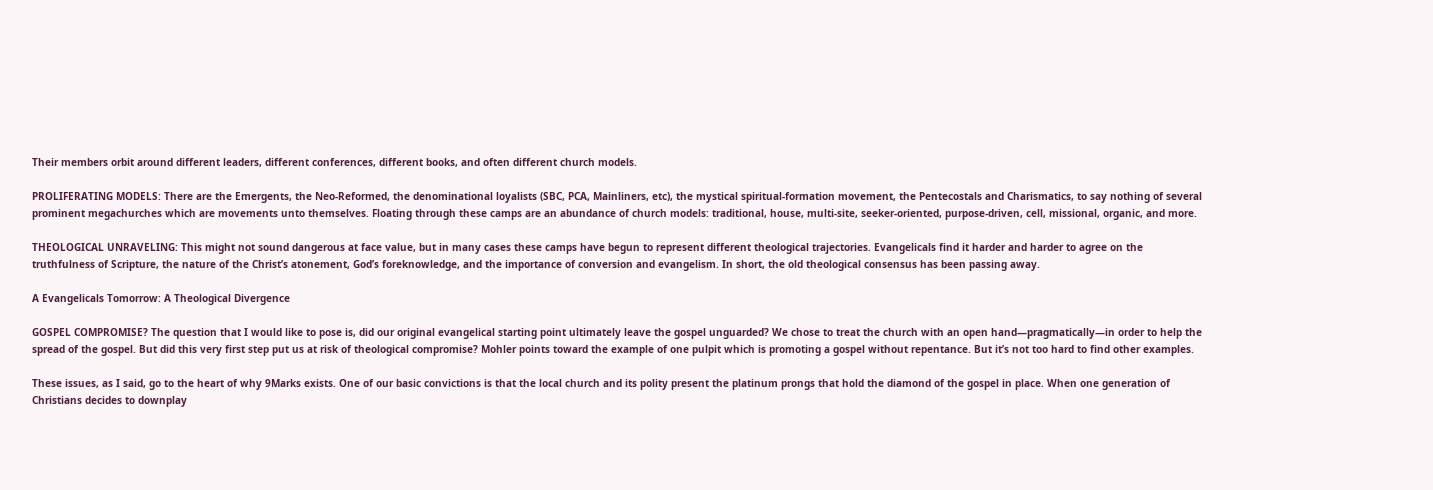Their members orbit around different leaders, different conferences, different books, and often different church models.

PROLIFERATING MODELS: There are the Emergents, the Neo-Reformed, the denominational loyalists (SBC, PCA, Mainliners, etc), the mystical spiritual-formation movement, the Pentecostals and Charismatics, to say nothing of several prominent megachurches which are movements unto themselves. Floating through these camps are an abundance of church models: traditional, house, multi-site, seeker-oriented, purpose-driven, cell, missional, organic, and more.

THEOLOGICAL UNRAVELING: This might not sound dangerous at face value, but in many cases these camps have begun to represent different theological trajectories. Evangelicals find it harder and harder to agree on the truthfulness of Scripture, the nature of the Christ’s atonement, God’s foreknowledge, and the importance of conversion and evangelism. In short, the old theological consensus has been passing away.

A Evangelicals Tomorrow: A Theological Divergence

GOSPEL COMPROMISE? The question that I would like to pose is, did our original evangelical starting point ultimately leave the gospel unguarded? We chose to treat the church with an open hand—pragmatically—in order to help the spread of the gospel. But did this very first step put us at risk of theological compromise? Mohler points toward the example of one pulpit which is promoting a gospel without repentance. But it’s not too hard to find other examples.

These issues, as I said, go to the heart of why 9Marks exists. One of our basic convictions is that the local church and its polity present the platinum prongs that hold the diamond of the gospel in place. When one generation of Christians decides to downplay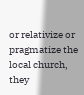or relativize or pragmatize the local church, they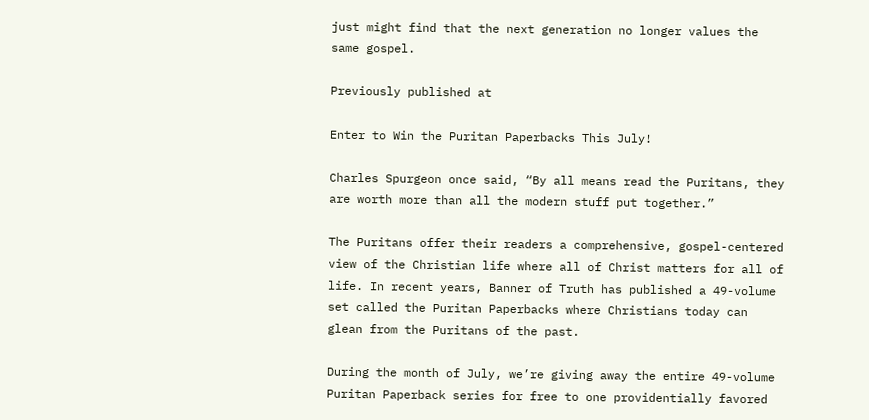just might find that the next generation no longer values the same gospel.

Previously published at

Enter to Win the Puritan Paperbacks This July!

Charles Spurgeon once said, “By all means read the Puritans, they are worth more than all the modern stuff put together.”

The Puritans offer their readers a comprehensive, gospel-centered view of the Christian life where all of Christ matters for all of life. In recent years, Banner of Truth has published a 49-volume set called the Puritan Paperbacks where Christians today can glean from the Puritans of the past.

During the month of July, we’re giving away the entire 49-volume Puritan Paperback series for free to one providentially favored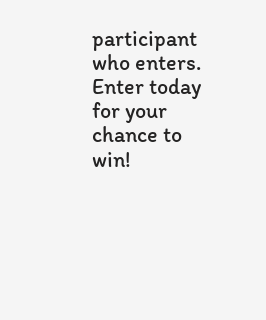participant who enters. Enter today for your chance to win!